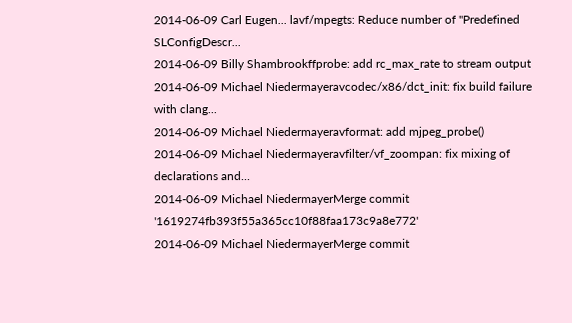2014-06-09 Carl Eugen... lavf/mpegts: Reduce number of "Predefined SLConfigDescr...
2014-06-09 Billy Shambrookffprobe: add rc_max_rate to stream output
2014-06-09 Michael Niedermayeravcodec/x86/dct_init: fix build failure with clang...
2014-06-09 Michael Niedermayeravformat: add mjpeg_probe()
2014-06-09 Michael Niedermayeravfilter/vf_zoompan: fix mixing of declarations and...
2014-06-09 Michael NiedermayerMerge commit '1619274fb393f55a365cc10f88faa173c9a8e772'
2014-06-09 Michael NiedermayerMerge commit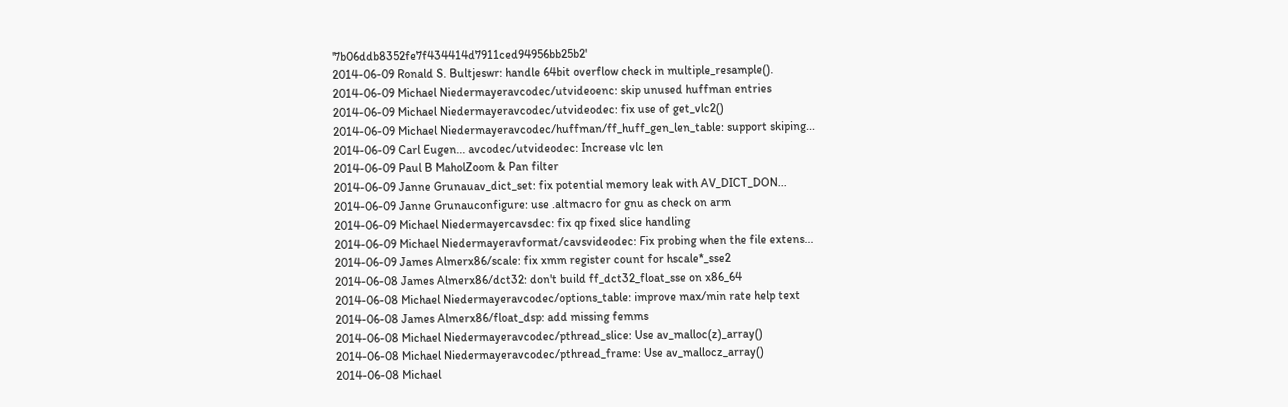'7b06ddb8352fe7f434414d7911ced94956bb25b2'
2014-06-09 Ronald S. Bultjeswr: handle 64bit overflow check in multiple_resample().
2014-06-09 Michael Niedermayeravcodec/utvideoenc: skip unused huffman entries
2014-06-09 Michael Niedermayeravcodec/utvideodec: fix use of get_vlc2()
2014-06-09 Michael Niedermayeravcodec/huffman/ff_huff_gen_len_table: support skiping...
2014-06-09 Carl Eugen... avcodec/utvideodec: Increase vlc len
2014-06-09 Paul B MaholZoom & Pan filter
2014-06-09 Janne Grunauav_dict_set: fix potential memory leak with AV_DICT_DON...
2014-06-09 Janne Grunauconfigure: use .altmacro for gnu as check on arm
2014-06-09 Michael Niedermayercavsdec: fix qp fixed slice handling
2014-06-09 Michael Niedermayeravformat/cavsvideodec: Fix probing when the file extens...
2014-06-09 James Almerx86/scale: fix xmm register count for hscale*_sse2
2014-06-08 James Almerx86/dct32: don't build ff_dct32_float_sse on x86_64
2014-06-08 Michael Niedermayeravcodec/options_table: improve max/min rate help text
2014-06-08 James Almerx86/float_dsp: add missing femms
2014-06-08 Michael Niedermayeravcodec/pthread_slice: Use av_malloc(z)_array()
2014-06-08 Michael Niedermayeravcodec/pthread_frame: Use av_mallocz_array()
2014-06-08 Michael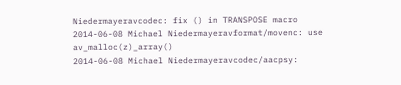Niedermayeravcodec: fix () in TRANSPOSE macro
2014-06-08 Michael Niedermayeravformat/movenc: use av_malloc(z)_array()
2014-06-08 Michael Niedermayeravcodec/aacpsy: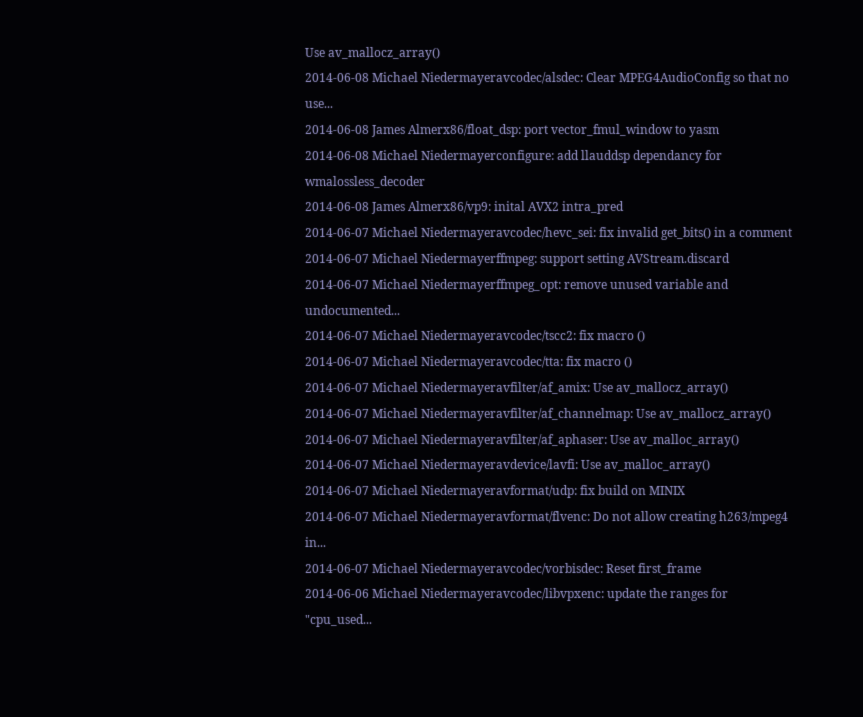Use av_mallocz_array()
2014-06-08 Michael Niedermayeravcodec/alsdec: Clear MPEG4AudioConfig so that no use...
2014-06-08 James Almerx86/float_dsp: port vector_fmul_window to yasm
2014-06-08 Michael Niedermayerconfigure: add llauddsp dependancy for wmalossless_decoder
2014-06-08 James Almerx86/vp9: inital AVX2 intra_pred
2014-06-07 Michael Niedermayeravcodec/hevc_sei: fix invalid get_bits() in a comment
2014-06-07 Michael Niedermayerffmpeg: support setting AVStream.discard
2014-06-07 Michael Niedermayerffmpeg_opt: remove unused variable and undocumented...
2014-06-07 Michael Niedermayeravcodec/tscc2: fix macro ()
2014-06-07 Michael Niedermayeravcodec/tta: fix macro ()
2014-06-07 Michael Niedermayeravfilter/af_amix: Use av_mallocz_array()
2014-06-07 Michael Niedermayeravfilter/af_channelmap: Use av_mallocz_array()
2014-06-07 Michael Niedermayeravfilter/af_aphaser: Use av_malloc_array()
2014-06-07 Michael Niedermayeravdevice/lavfi: Use av_malloc_array()
2014-06-07 Michael Niedermayeravformat/udp: fix build on MINIX
2014-06-07 Michael Niedermayeravformat/flvenc: Do not allow creating h263/mpeg4 in...
2014-06-07 Michael Niedermayeravcodec/vorbisdec: Reset first_frame
2014-06-06 Michael Niedermayeravcodec/libvpxenc: update the ranges for "cpu_used...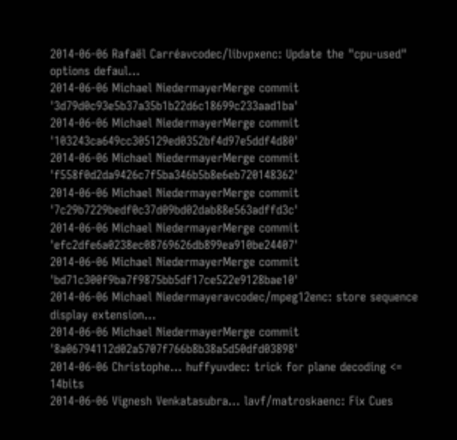2014-06-06 Rafaël Carréavcodec/libvpxenc: Update the "cpu-used" options defaul...
2014-06-06 Michael NiedermayerMerge commit '3d79d0c93e5b37a35b1b22d6c18699c233aad1ba'
2014-06-06 Michael NiedermayerMerge commit '103243ca649cc305129ed0352bf4d97e5ddf4d80'
2014-06-06 Michael NiedermayerMerge commit 'f558f0d2da9426c7f5ba346b5b8e6eb720148362'
2014-06-06 Michael NiedermayerMerge commit '7c29b7229bedf0c37d09bd02dab88e563adffd3c'
2014-06-06 Michael NiedermayerMerge commit 'efc2dfe6a0238ec08769626db899ea910be24407'
2014-06-06 Michael NiedermayerMerge commit 'bd71c300f9ba7f9875bb5df17ce522e9128bae10'
2014-06-06 Michael Niedermayeravcodec/mpeg12enc: store sequence display extension...
2014-06-06 Michael NiedermayerMerge commit '8a06794112d02a5707f766b8b38a5d50dfd03898'
2014-06-06 Christophe... huffyuvdec: trick for plane decoding <= 14bits
2014-06-06 Vignesh Venkatasubra... lavf/matroskaenc: Fix Cues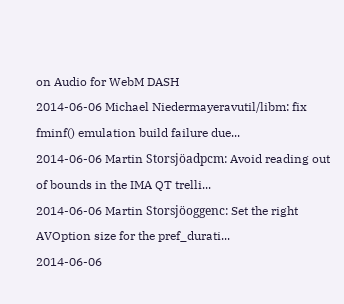on Audio for WebM DASH
2014-06-06 Michael Niedermayeravutil/libm: fix fminf() emulation build failure due...
2014-06-06 Martin Storsjöadpcm: Avoid reading out of bounds in the IMA QT trelli...
2014-06-06 Martin Storsjöoggenc: Set the right AVOption size for the pref_durati...
2014-06-06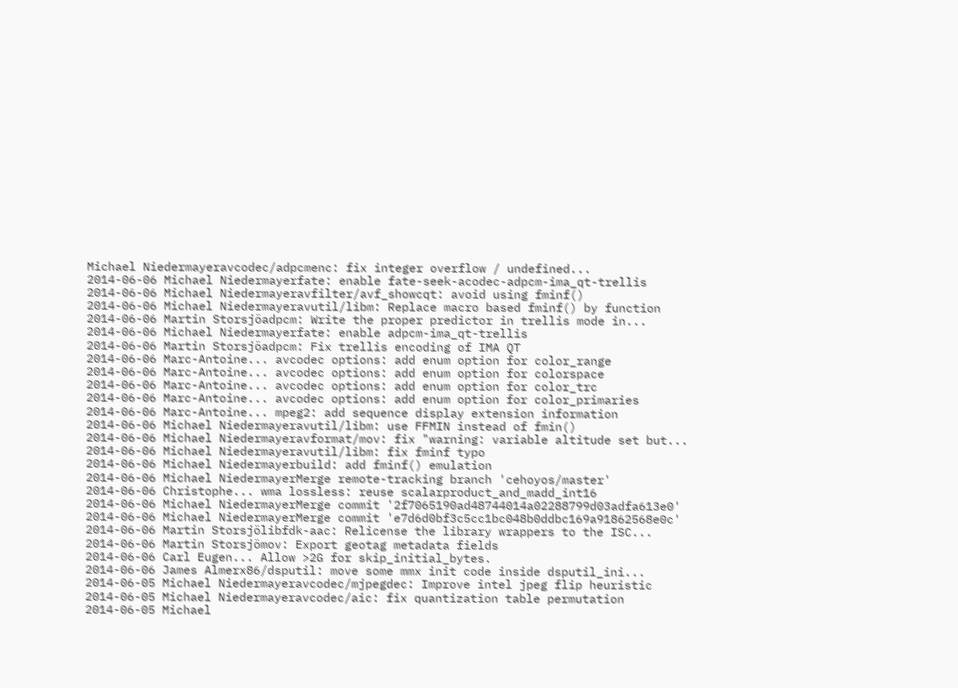Michael Niedermayeravcodec/adpcmenc: fix integer overflow / undefined...
2014-06-06 Michael Niedermayerfate: enable fate-seek-acodec-adpcm-ima_qt-trellis
2014-06-06 Michael Niedermayeravfilter/avf_showcqt: avoid using fminf()
2014-06-06 Michael Niedermayeravutil/libm: Replace macro based fminf() by function
2014-06-06 Martin Storsjöadpcm: Write the proper predictor in trellis mode in...
2014-06-06 Michael Niedermayerfate: enable adpcm-ima_qt-trellis
2014-06-06 Martin Storsjöadpcm: Fix trellis encoding of IMA QT
2014-06-06 Marc-Antoine... avcodec options: add enum option for color_range
2014-06-06 Marc-Antoine... avcodec options: add enum option for colorspace
2014-06-06 Marc-Antoine... avcodec options: add enum option for color_trc
2014-06-06 Marc-Antoine... avcodec options: add enum option for color_primaries
2014-06-06 Marc-Antoine... mpeg2: add sequence display extension information
2014-06-06 Michael Niedermayeravutil/libm: use FFMIN instead of fmin()
2014-06-06 Michael Niedermayeravformat/mov: fix "warning: variable altitude set but...
2014-06-06 Michael Niedermayeravutil/libm: fix fminf typo
2014-06-06 Michael Niedermayerbuild: add fminf() emulation
2014-06-06 Michael NiedermayerMerge remote-tracking branch 'cehoyos/master'
2014-06-06 Christophe... wma lossless: reuse scalarproduct_and_madd_int16
2014-06-06 Michael NiedermayerMerge commit '2f7065190ad48744014a02288799d03adfa613e0'
2014-06-06 Michael NiedermayerMerge commit 'e7d6d0bf3c5cc1bc048b0ddbc169a91862568e0c'
2014-06-06 Martin Storsjölibfdk-aac: Relicense the library wrappers to the ISC...
2014-06-06 Martin Storsjömov: Export geotag metadata fields
2014-06-06 Carl Eugen... Allow >2G for skip_initial_bytes.
2014-06-06 James Almerx86/dsputil: move some mmx init code inside dsputil_ini...
2014-06-05 Michael Niedermayeravcodec/mjpegdec: Improve intel jpeg flip heuristic
2014-06-05 Michael Niedermayeravcodec/aic: fix quantization table permutation
2014-06-05 Michael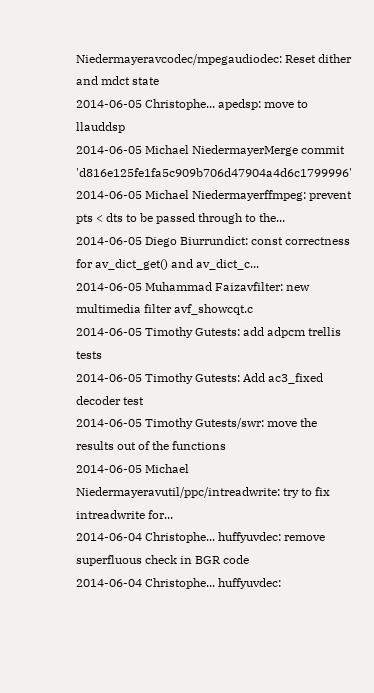Niedermayeravcodec/mpegaudiodec: Reset dither and mdct state
2014-06-05 Christophe... apedsp: move to llauddsp
2014-06-05 Michael NiedermayerMerge commit 'd816e125fe1fa5c909b706d47904a4d6c1799996'
2014-06-05 Michael Niedermayerffmpeg: prevent pts < dts to be passed through to the...
2014-06-05 Diego Biurrundict: const correctness for av_dict_get() and av_dict_c...
2014-06-05 Muhammad Faizavfilter: new multimedia filter avf_showcqt.c
2014-06-05 Timothy Gutests: add adpcm trellis tests
2014-06-05 Timothy Gutests: Add ac3_fixed decoder test
2014-06-05 Timothy Gutests/swr: move the results out of the functions
2014-06-05 Michael Niedermayeravutil/ppc/intreadwrite: try to fix intreadwrite for...
2014-06-04 Christophe... huffyuvdec: remove superfluous check in BGR code
2014-06-04 Christophe... huffyuvdec: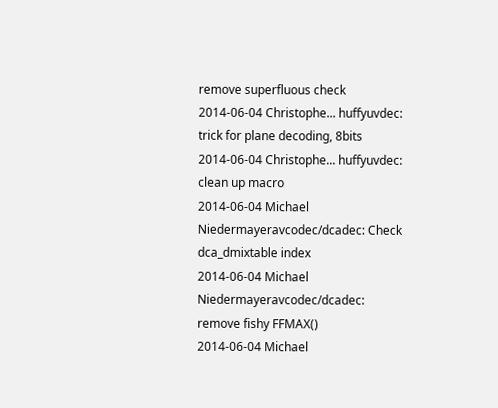remove superfluous check
2014-06-04 Christophe... huffyuvdec: trick for plane decoding, 8bits
2014-06-04 Christophe... huffyuvdec: clean up macro
2014-06-04 Michael Niedermayeravcodec/dcadec: Check dca_dmixtable index
2014-06-04 Michael Niedermayeravcodec/dcadec: remove fishy FFMAX()
2014-06-04 Michael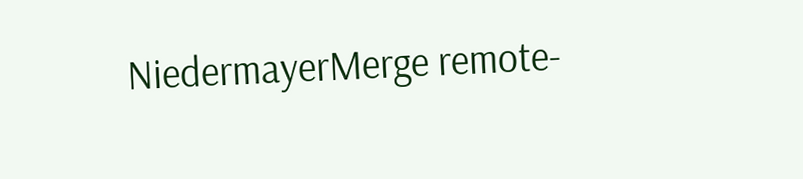NiedermayerMerge remote-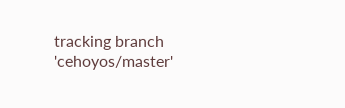tracking branch 'cehoyos/master'